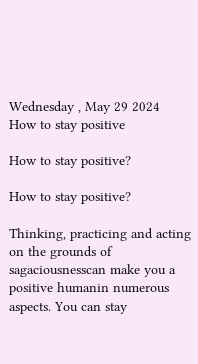Wednesday , May 29 2024
How to stay positive

How to stay positive?

How to stay positive?

Thinking, practicing and acting on the grounds of sagaciousnesscan make you a positive humanin numerous aspects. You can stay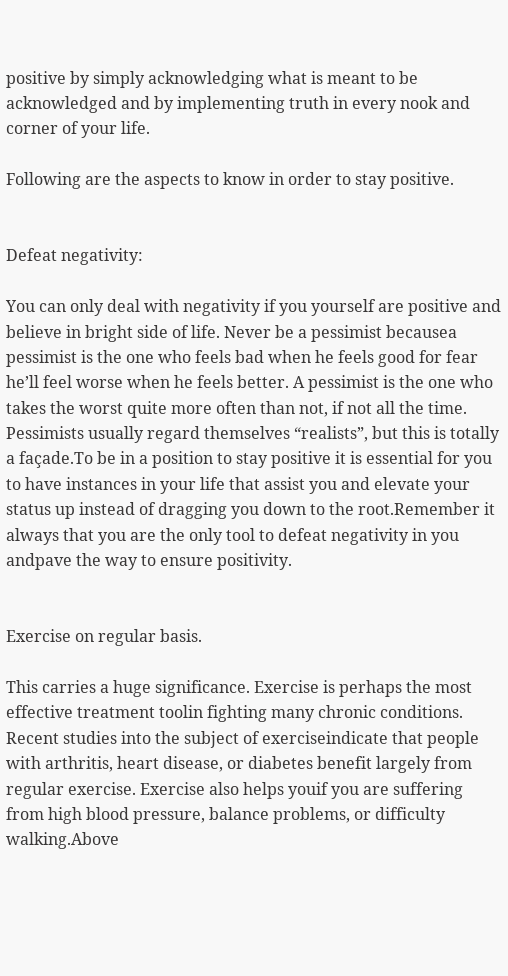positive by simply acknowledging what is meant to be acknowledged and by implementing truth in every nook and corner of your life.

Following are the aspects to know in order to stay positive.


Defeat negativity:

You can only deal with negativity if you yourself are positive and believe in bright side of life. Never be a pessimist becausea pessimist is the one who feels bad when he feels good for fear he’ll feel worse when he feels better. A pessimist is the one who takes the worst quite more often than not, if not all the time. Pessimists usually regard themselves “realists”, but this is totally a façade.To be in a position to stay positive it is essential for you to have instances in your life that assist you and elevate your status up instead of dragging you down to the root.Remember it always that you are the only tool to defeat negativity in you andpave the way to ensure positivity.


Exercise on regular basis.

This carries a huge significance. Exercise is perhaps the most effective treatment toolin fighting many chronic conditions. Recent studies into the subject of exerciseindicate that people with arthritis, heart disease, or diabetes benefit largely from regular exercise. Exercise also helps youif you are suffering from high blood pressure, balance problems, or difficulty walking.Above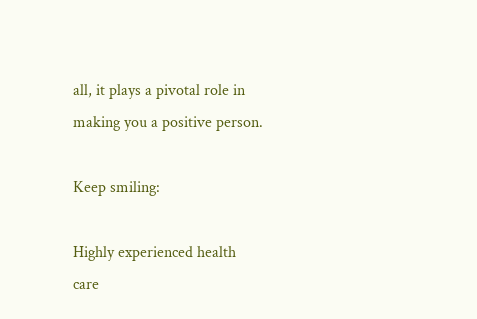all, it plays a pivotal role in making you a positive person.

Keep smiling:

Highly experienced health care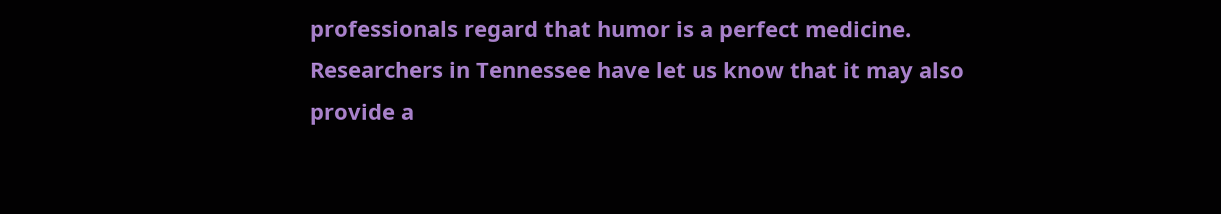professionals regard that humor is a perfect medicine. Researchers in Tennessee have let us know that it may also provide a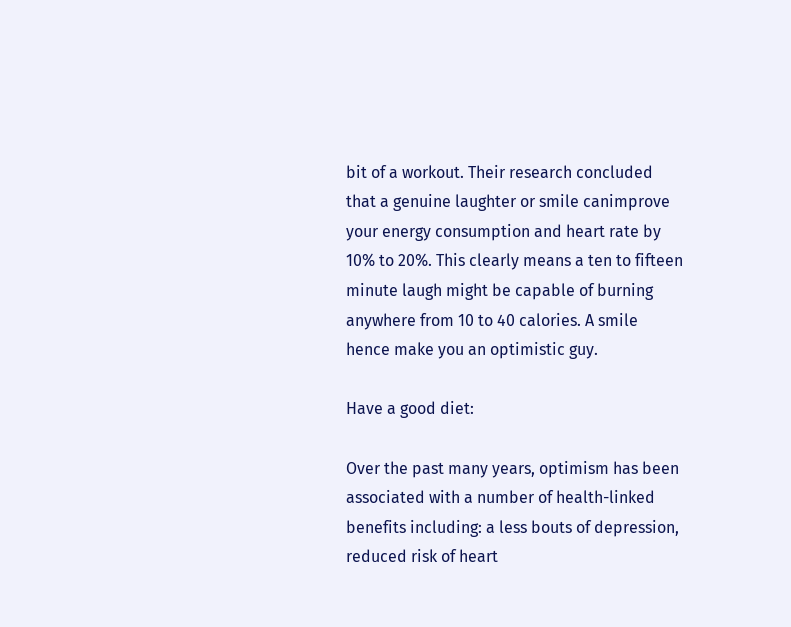bit of a workout. Their research concluded that a genuine laughter or smile canimprove your energy consumption and heart rate by 10% to 20%. This clearly means a ten to fifteen minute laugh might be capable of burning anywhere from 10 to 40 calories. A smile hence make you an optimistic guy.

Have a good diet:

Over the past many years, optimism has been associated with a number of health-linked benefits including: a less bouts of depression, reduced risk of heart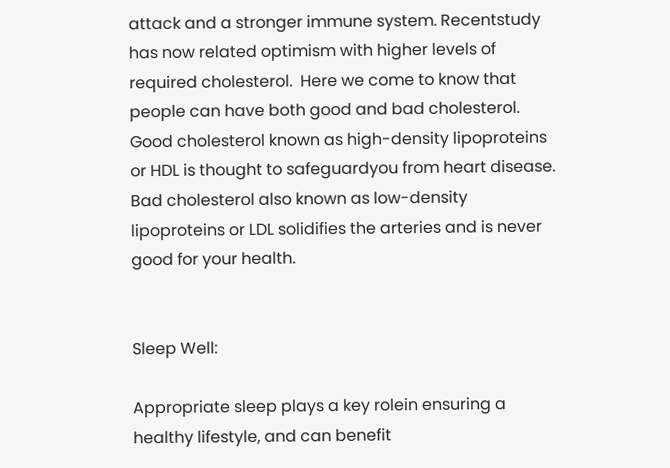attack and a stronger immune system. Recentstudy has now related optimism with higher levels of required cholesterol.  Here we come to know that people can have both good and bad cholesterol. Good cholesterol known as high-density lipoproteins or HDL is thought to safeguardyou from heart disease. Bad cholesterol also known as low-density lipoproteins or LDL solidifies the arteries and is never good for your health.


Sleep Well:

Appropriate sleep plays a key rolein ensuring a healthy lifestyle, and can benefit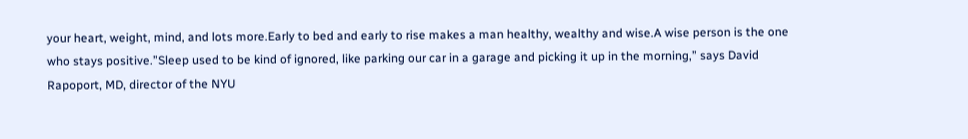your heart, weight, mind, and lots more.Early to bed and early to rise makes a man healthy, wealthy and wise.A wise person is the one who stays positive.”Sleep used to be kind of ignored, like parking our car in a garage and picking it up in the morning,” says David Rapoport, MD, director of the NYU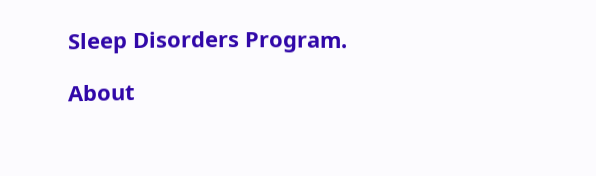Sleep Disorders Program.

About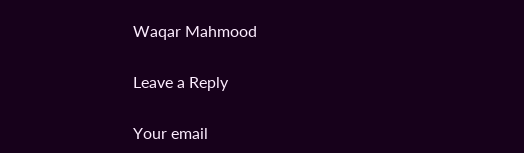Waqar Mahmood

Leave a Reply

Your email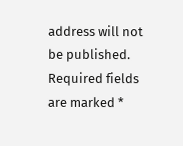address will not be published. Required fields are marked *